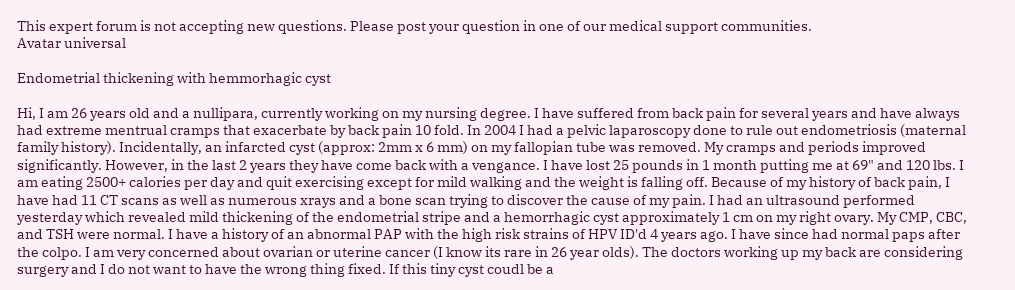This expert forum is not accepting new questions. Please post your question in one of our medical support communities.
Avatar universal

Endometrial thickening with hemmorhagic cyst

Hi, I am 26 years old and a nullipara, currently working on my nursing degree. I have suffered from back pain for several years and have always had extreme mentrual cramps that exacerbate by back pain 10 fold. In 2004 I had a pelvic laparoscopy done to rule out endometriosis (maternal family history). Incidentally, an infarcted cyst (approx: 2mm x 6 mm) on my fallopian tube was removed. My cramps and periods improved significantly. However, in the last 2 years they have come back with a vengance. I have lost 25 pounds in 1 month putting me at 69" and 120 lbs. I am eating 2500+ calories per day and quit exercising except for mild walking and the weight is falling off. Because of my history of back pain, I have had 11 CT scans as well as numerous xrays and a bone scan trying to discover the cause of my pain. I had an ultrasound performed yesterday which revealed mild thickening of the endometrial stripe and a hemorrhagic cyst approximately 1 cm on my right ovary. My CMP, CBC, and TSH were normal. I have a history of an abnormal PAP with the high risk strains of HPV ID'd 4 years ago. I have since had normal paps after the colpo. I am very concerned about ovarian or uterine cancer (I know its rare in 26 year olds). The doctors working up my back are considering surgery and I do not want to have the wrong thing fixed. If this tiny cyst coudl be a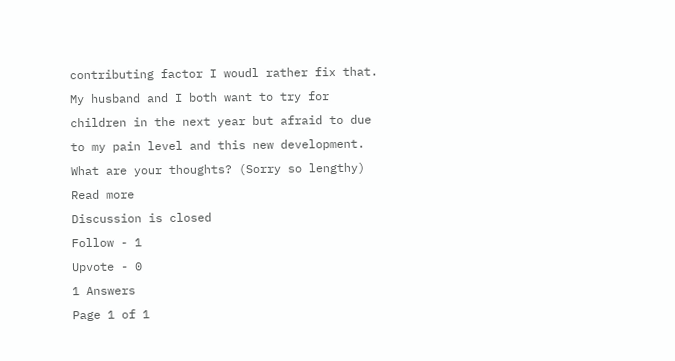contributing factor I woudl rather fix that. My husband and I both want to try for children in the next year but afraid to due to my pain level and this new development. What are your thoughts? (Sorry so lengthy)
Read more
Discussion is closed
Follow - 1
Upvote - 0
1 Answers
Page 1 of 1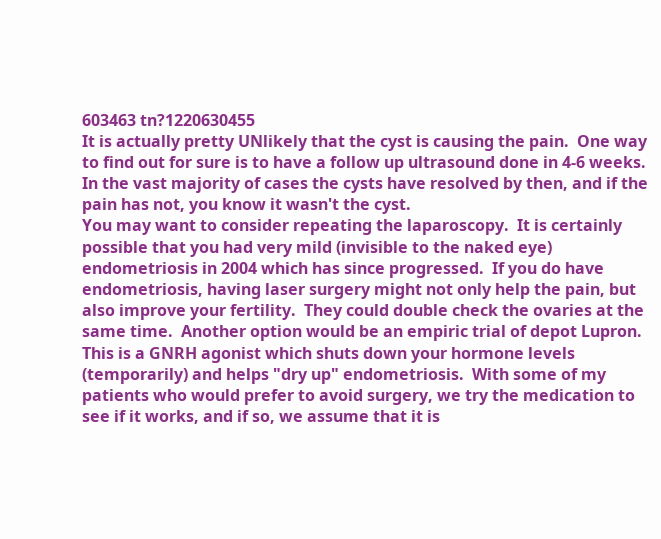603463 tn?1220630455
It is actually pretty UNlikely that the cyst is causing the pain.  One way to find out for sure is to have a follow up ultrasound done in 4-6 weeks.  In the vast majority of cases the cysts have resolved by then, and if the pain has not, you know it wasn't the cyst.
You may want to consider repeating the laparoscopy.  It is certainly possible that you had very mild (invisible to the naked eye) endometriosis in 2004 which has since progressed.  If you do have endometriosis, having laser surgery might not only help the pain, but also improve your fertility.  They could double check the ovaries at the same time.  Another option would be an empiric trial of depot Lupron.  This is a GNRH agonist which shuts down your hormone levels (temporarily) and helps "dry up" endometriosis.  With some of my patients who would prefer to avoid surgery, we try the medication to see if it works, and if so, we assume that it is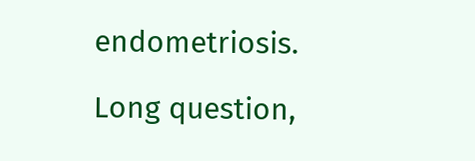endometriosis.

Long question,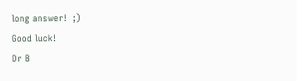long answer!  ;)
Good luck!
Dr B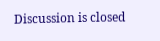Discussion is closed